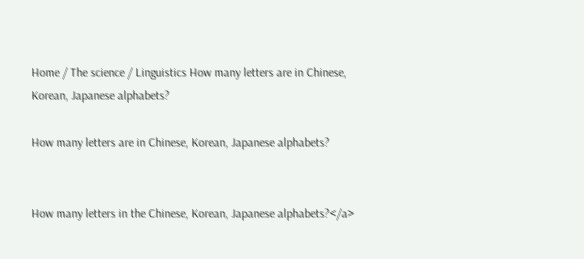Home / The science / Linguistics How many letters are in Chinese, Korean, Japanese alphabets?

How many letters are in Chinese, Korean, Japanese alphabets?


How many letters in the Chinese, Korean, Japanese alphabets?</a>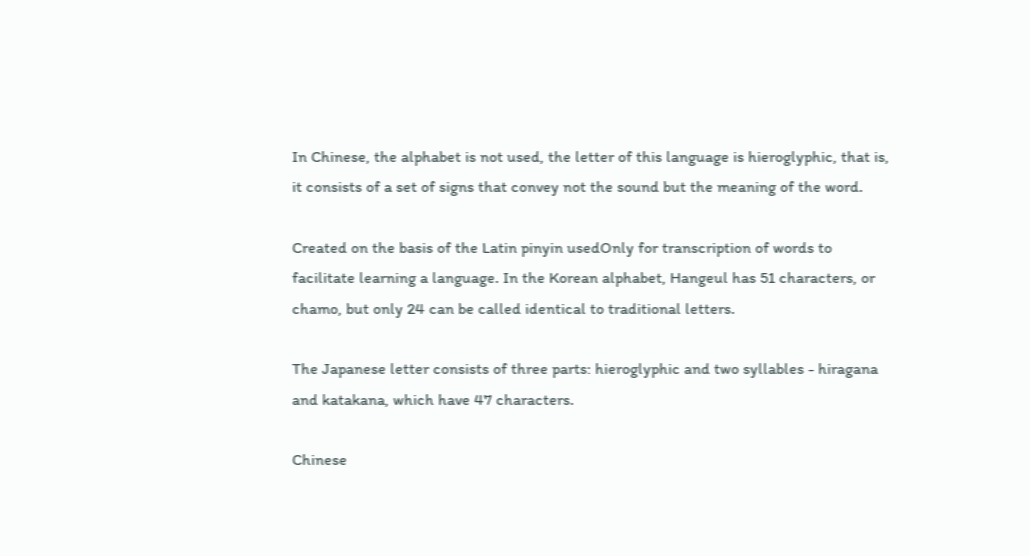In Chinese, the alphabet is not used, the letter of this language is hieroglyphic, that is, it consists of a set of signs that convey not the sound but the meaning of the word.

Created on the basis of the Latin pinyin usedOnly for transcription of words to facilitate learning a language. In the Korean alphabet, Hangeul has 51 characters, or chamo, but only 24 can be called identical to traditional letters.

The Japanese letter consists of three parts: hieroglyphic and two syllables - hiragana and katakana, which have 47 characters.

Chinese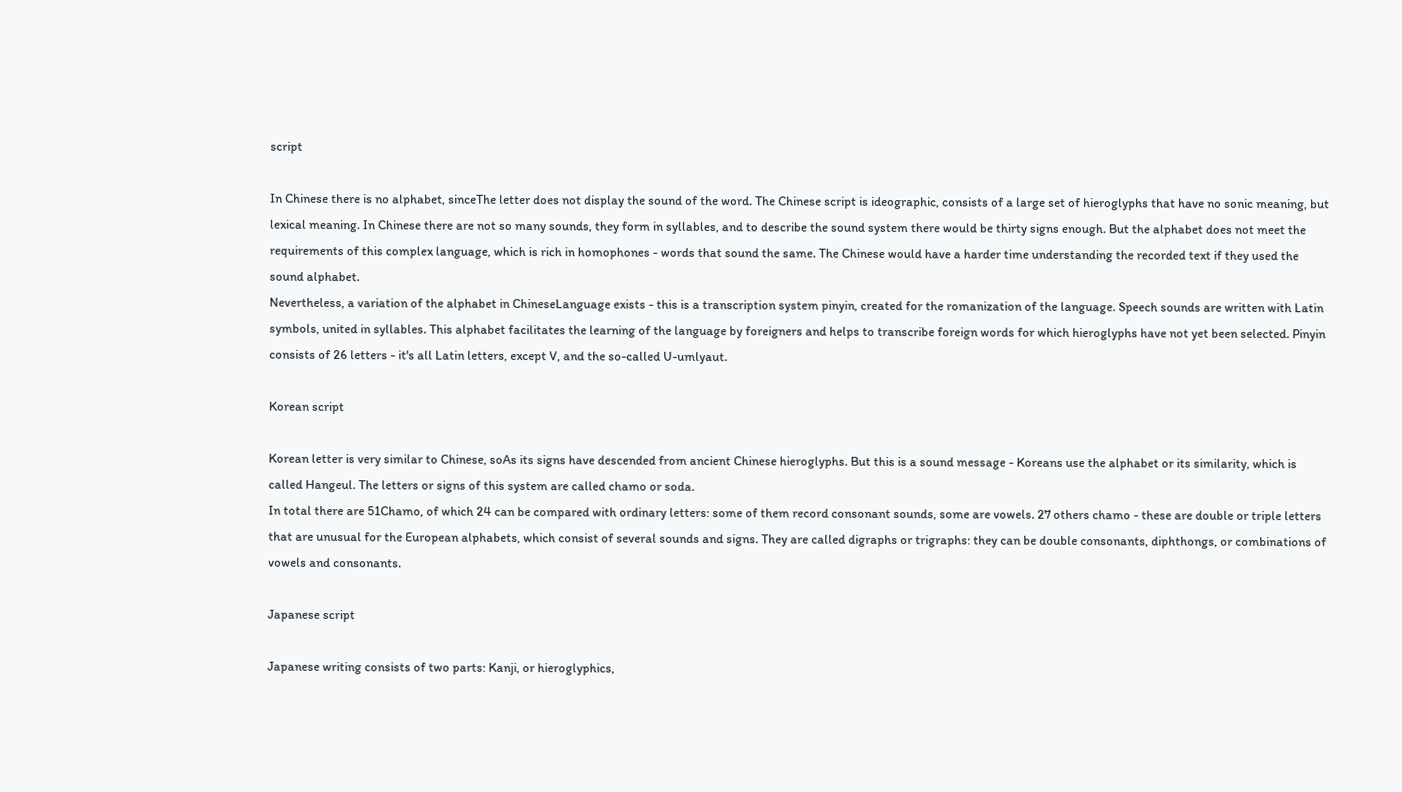script

In Chinese there is no alphabet, sinceThe letter does not display the sound of the word. The Chinese script is ideographic, consists of a large set of hieroglyphs that have no sonic meaning, but lexical meaning. In Chinese there are not so many sounds, they form in syllables, and to describe the sound system there would be thirty signs enough. But the alphabet does not meet the requirements of this complex language, which is rich in homophones - words that sound the same. The Chinese would have a harder time understanding the recorded text if they used the sound alphabet.
Nevertheless, a variation of the alphabet in ChineseLanguage exists - this is a transcription system pinyin, created for the romanization of the language. Speech sounds are written with Latin symbols, united in syllables. This alphabet facilitates the learning of the language by foreigners and helps to transcribe foreign words for which hieroglyphs have not yet been selected. Pinyin consists of 26 letters - it's all Latin letters, except V, and the so-called U-umlyaut.

Korean script

Korean letter is very similar to Chinese, soAs its signs have descended from ancient Chinese hieroglyphs. But this is a sound message - Koreans use the alphabet or its similarity, which is called Hangeul. The letters or signs of this system are called chamo or soda.
In total there are 51Chamo, of which 24 can be compared with ordinary letters: some of them record consonant sounds, some are vowels. 27 others chamo - these are double or triple letters that are unusual for the European alphabets, which consist of several sounds and signs. They are called digraphs or trigraphs: they can be double consonants, diphthongs, or combinations of vowels and consonants.

Japanese script

Japanese writing consists of two parts: Kanji, or hieroglyphics,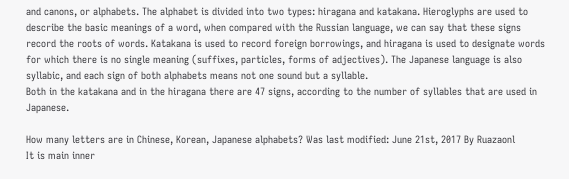and canons, or alphabets. The alphabet is divided into two types: hiragana and katakana. Hieroglyphs are used to describe the basic meanings of a word, when compared with the Russian language, we can say that these signs record the roots of words. Katakana is used to record foreign borrowings, and hiragana is used to designate words for which there is no single meaning (suffixes, particles, forms of adjectives). The Japanese language is also syllabic, and each sign of both alphabets means not one sound but a syllable.
Both in the katakana and in the hiragana there are 47 signs, according to the number of syllables that are used in Japanese.

How many letters are in Chinese, Korean, Japanese alphabets? Was last modified: June 21st, 2017 By Ruazaonl
It is main inner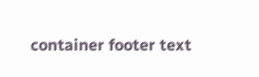container footer text